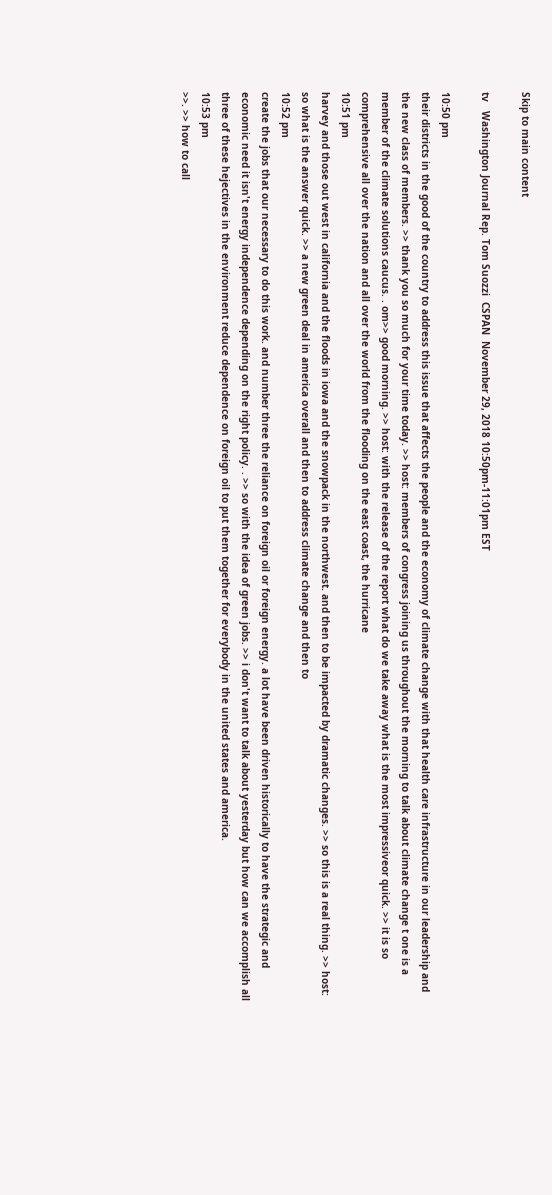Skip to main content

tv   Washington Journal Rep. Tom Suozzi  CSPAN  November 29, 2018 10:50pm-11:01pm EST

10:50 pm
their districts in the good of the country to address this issue that affects the people and the economy of climate change with that health care infrastructure in our leadership and the new class of members. >> thank you so much for your time today. >> host: members of congress joining us throughout the morning to talk about climate change t one is a member of the climate solutions caucus. . om>> good morning. >> host: with the release of the report what do we take away what is the most impressiveor quick. >> it is so comprehensive all over the nation and all over the world from the flooding on the east coast, the hurricane
10:51 pm
harvey and those out west in california and the floods in iowa and the snowpack in the northwest. and then to be impacted by dramatic changes. >> so this is a real thing. >> host: so what is the answer quick. >> a new green deal in america overall and then to address climate change and then to
10:52 pm
create the jobs that our necessary to do this work. and number three the reliance on foreign oil or foreign energy. a lot have been driven historically to have the strategic and economic need it isn't energy independence depending on the right policy. . >> so with the idea of green jobs. >> i don't want to talk about yesterday but how can we accomplish all three of these hejectives in the environment reduce dependence on foreign oil to put them together for everybody in the united states and america.
10:53 pm
>>. >> how to call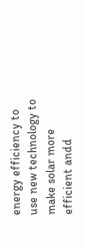energy efficiency to use new technology to make solar more efficient andd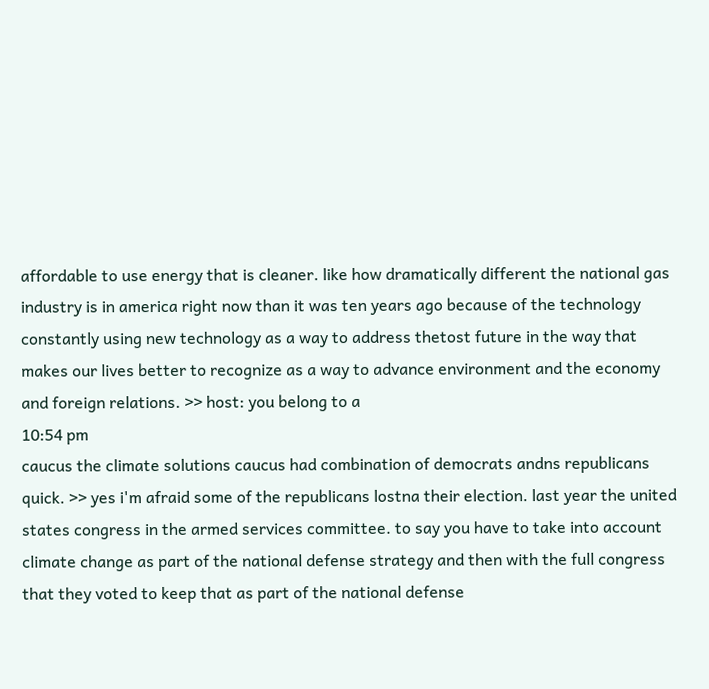affordable to use energy that is cleaner. like how dramatically different the national gas industry is in america right now than it was ten years ago because of the technology constantly using new technology as a way to address thetost future in the way that makes our lives better to recognize as a way to advance environment and the economy and foreign relations. >> host: you belong to a
10:54 pm
caucus the climate solutions caucus had combination of democrats andns republicans quick. >> yes i'm afraid some of the republicans lostna their election. last year the united states congress in the armed services committee. to say you have to take into account climate change as part of the national defense strategy and then with the full congress that they voted to keep that as part of the national defense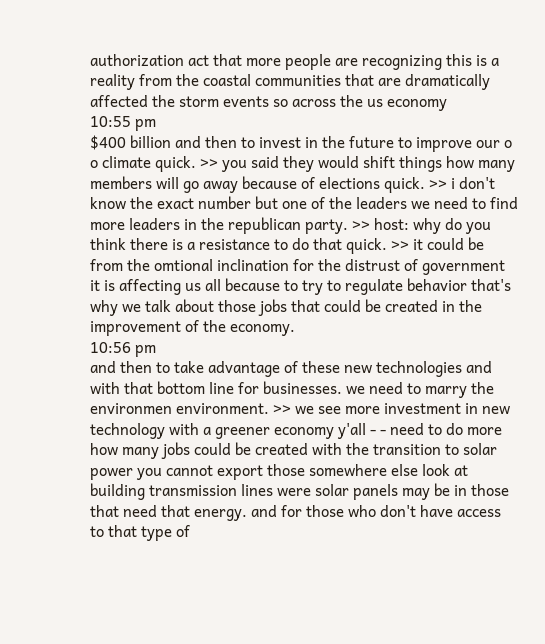authorization act that more people are recognizing this is a reality from the coastal communities that are dramatically affected the storm events so across the us economy
10:55 pm
$400 billion and then to invest in the future to improve our o o climate quick. >> you said they would shift things how many members will go away because of elections quick. >> i don't know the exact number but one of the leaders we need to find more leaders in the republican party. >> host: why do you think there is a resistance to do that quick. >> it could be from the omtional inclination for the distrust of government it is affecting us all because to try to regulate behavior that's why we talk about those jobs that could be created in the improvement of the economy.
10:56 pm
and then to take advantage of these new technologies and with that bottom line for businesses. we need to marry the environmen environment. >> we see more investment in new technology with a greener economy y'all - - need to do more how many jobs could be created with the transition to solar power you cannot export those somewhere else look at building transmission lines were solar panels may be in those that need that energy. and for those who don't have access to that type of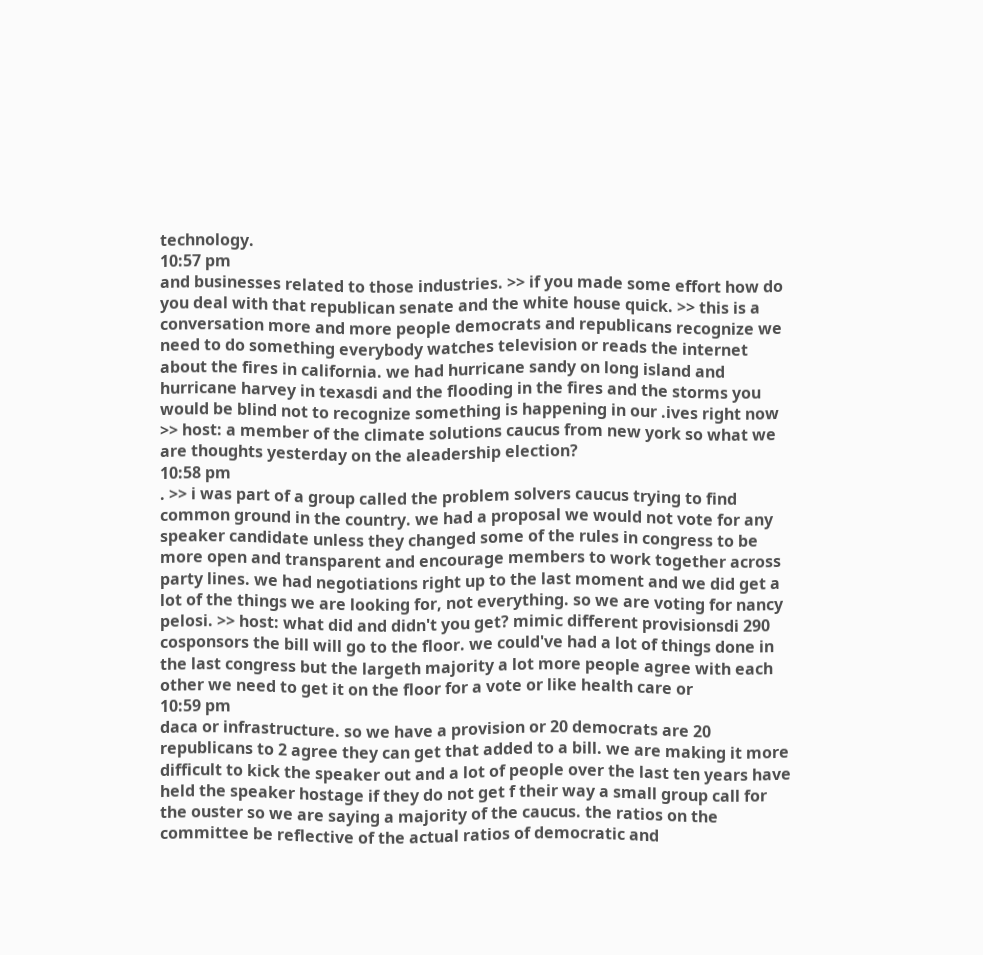technology.
10:57 pm
and businesses related to those industries. >> if you made some effort how do you deal with that republican senate and the white house quick. >> this is a conversation more and more people democrats and republicans recognize we need to do something everybody watches television or reads the internet about the fires in california. we had hurricane sandy on long island and hurricane harvey in texasdi and the flooding in the fires and the storms you would be blind not to recognize something is happening in our .ives right now >> host: a member of the climate solutions caucus from new york so what we are thoughts yesterday on the aleadership election?
10:58 pm
. >> i was part of a group called the problem solvers caucus trying to find common ground in the country. we had a proposal we would not vote for any speaker candidate unless they changed some of the rules in congress to be more open and transparent and encourage members to work together across party lines. we had negotiations right up to the last moment and we did get a lot of the things we are looking for, not everything. so we are voting for nancy pelosi. >> host: what did and didn't you get? mimic different provisionsdi 290 cosponsors the bill will go to the floor. we could've had a lot of things done in the last congress but the largeth majority a lot more people agree with each other we need to get it on the floor for a vote or like health care or
10:59 pm
daca or infrastructure. so we have a provision or 20 democrats are 20 republicans to 2 agree they can get that added to a bill. we are making it more difficult to kick the speaker out and a lot of people over the last ten years have held the speaker hostage if they do not get f their way a small group call for the ouster so we are saying a majority of the caucus. the ratios on the committee be reflective of the actual ratios of democratic and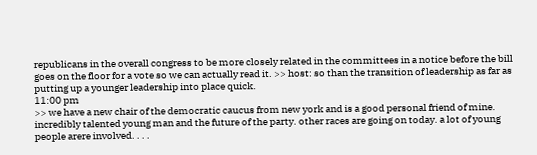republicans in the overall congress to be more closely related in the committees in a notice before the bill goes on the floor for a vote so we can actually read it. >> host: so than the transition of leadership as far as putting up a younger leadership into place quick.
11:00 pm
>> we have a new chair of the democratic caucus from new york and is a good personal friend of mine. incredibly talented young man and the future of the party. other races are going on today. a lot of young people arere involved. . . .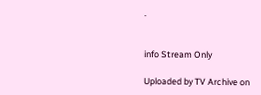.


info Stream Only

Uploaded by TV Archive on